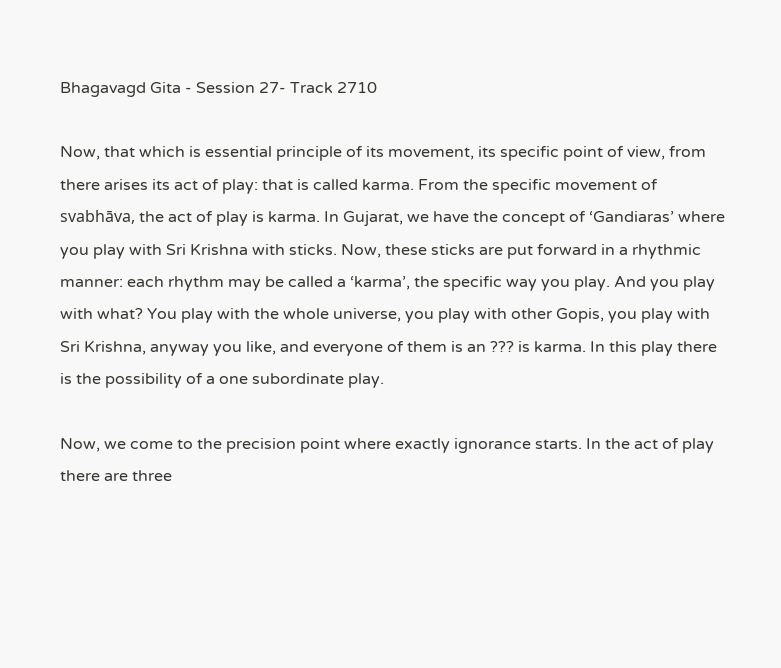Bhagavagd Gita - Session 27- Track 2710

Now, that which is essential principle of its movement, its specific point of view, from there arises its act of play: that is called karma. From the specific movement of svabhāva, the act of play is karma. In Gujarat, we have the concept of ‘Gandiaras’ where you play with Sri Krishna with sticks. Now, these sticks are put forward in a rhythmic manner: each rhythm may be called a ‘karma’, the specific way you play. And you play with what? You play with the whole universe, you play with other Gopis, you play with Sri Krishna, anyway you like, and everyone of them is an ??? is karma. In this play there is the possibility of a one subordinate play.

Now, we come to the precision point where exactly ignorance starts. In the act of play there are three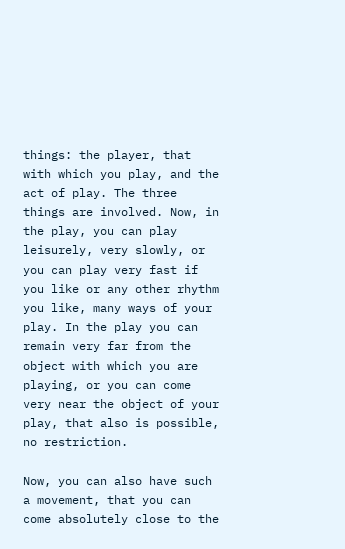things: the player, that with which you play, and the act of play. The three things are involved. Now, in the play, you can play leisurely, very slowly, or you can play very fast if you like or any other rhythm you like, many ways of your play. In the play you can remain very far from the object with which you are playing, or you can come very near the object of your play, that also is possible, no restriction.

Now, you can also have such a movement, that you can come absolutely close to the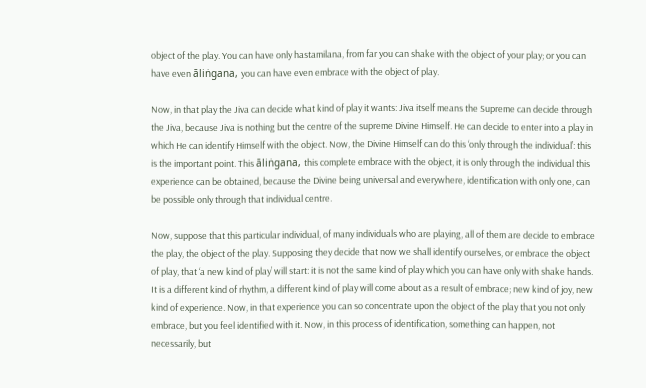object of the play. You can have only hastamilana, from far you can shake with the object of your play; or you can have even āliṅgana, you can have even embrace with the object of play.

Now, in that play the Jiva can decide what kind of play it wants: Jiva itself means the Supreme can decide through the Jiva, because Jiva is nothing but the centre of the supreme Divine Himself. He can decide to enter into a play in which He can identify Himself with the object. Now, the Divine Himself can do this ‘only through the individual’: this is the important point. This āliṅgana, this complete embrace with the object, it is only through the individual this experience can be obtained, because the Divine being universal and everywhere, identification with only one, can be possible only through that individual centre.

Now, suppose that this particular individual, of many individuals who are playing, all of them are decide to embrace the play, the object of the play. Supposing they decide that now we shall identify ourselves, or embrace the object of play, that ‘a new kind of play’ will start: it is not the same kind of play which you can have only with shake hands. It is a different kind of rhythm, a different kind of play will come about as a result of embrace; new kind of joy, new kind of experience. Now, in that experience you can so concentrate upon the object of the play that you not only embrace, but you feel identified with it. Now, in this process of identification, something can happen, not necessarily, but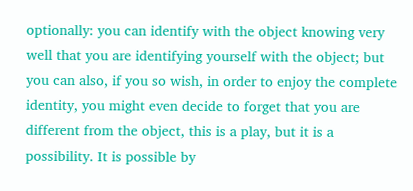optionally: you can identify with the object knowing very well that you are identifying yourself with the object; but you can also, if you so wish, in order to enjoy the complete identity, you might even decide to forget that you are different from the object, this is a play, but it is a possibility. It is possible by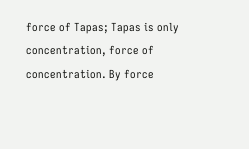force of Tapas; Tapas is only concentration, force of concentration. By force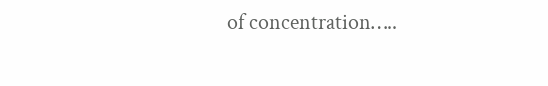of concentration…..